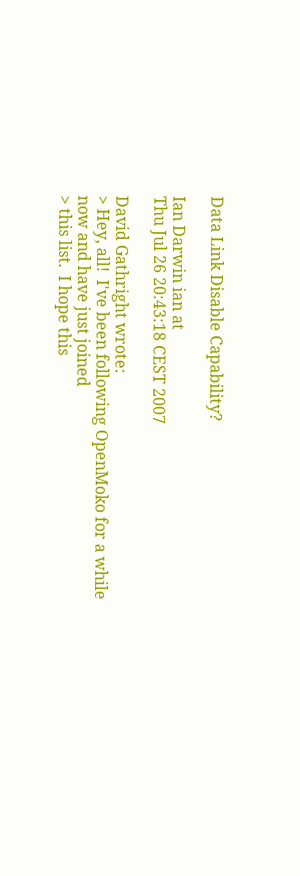Data Link Disable Capability?

Ian Darwin ian at
Thu Jul 26 20:43:18 CEST 2007

David Gathright wrote:
> Hey, all!  I've been following OpenMoko for a while now and have just joined
> this list.  I hope this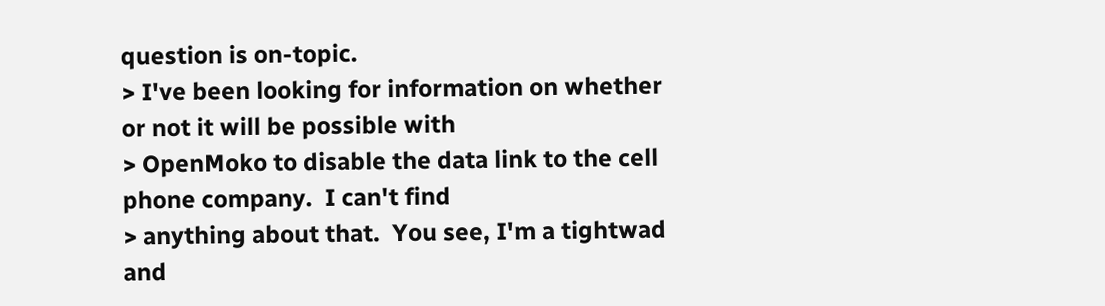question is on-topic.
> I've been looking for information on whether or not it will be possible with
> OpenMoko to disable the data link to the cell phone company.  I can't find
> anything about that.  You see, I'm a tightwad and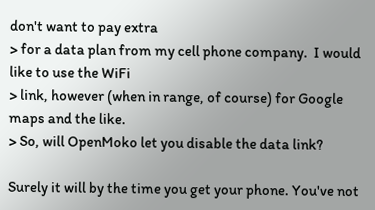don't want to pay extra
> for a data plan from my cell phone company.  I would like to use the WiFi
> link, however (when in range, of course) for Google maps and the like.
> So, will OpenMoko let you disable the data link?

Surely it will by the time you get your phone. You've not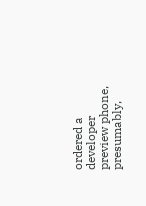ordered a
developer preview phone, presumably,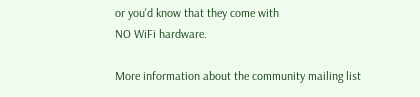or you'd know that they come with
NO WiFi hardware.

More information about the community mailing list